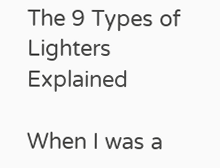The 9 Types of Lighters Explained

When I was a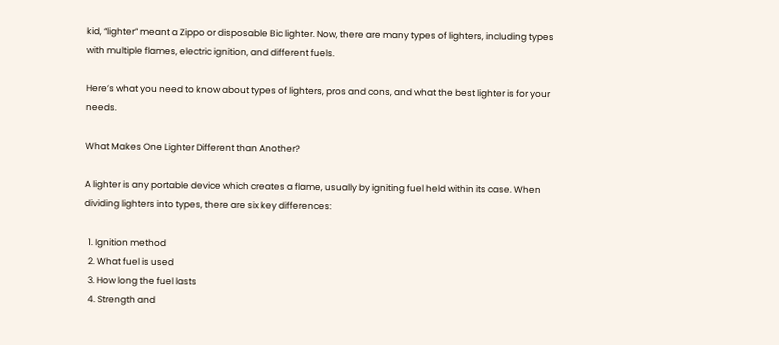kid, “lighter” meant a Zippo or disposable Bic lighter. Now, there are many types of lighters, including types with multiple flames, electric ignition, and different fuels.

Here’s what you need to know about types of lighters, pros and cons, and what the best lighter is for your needs.

What Makes One Lighter Different than Another?

A lighter is any portable device which creates a flame, usually by igniting fuel held within its case. When dividing lighters into types, there are six key differences:

  1. Ignition method
  2. What fuel is used
  3. How long the fuel lasts
  4. Strength and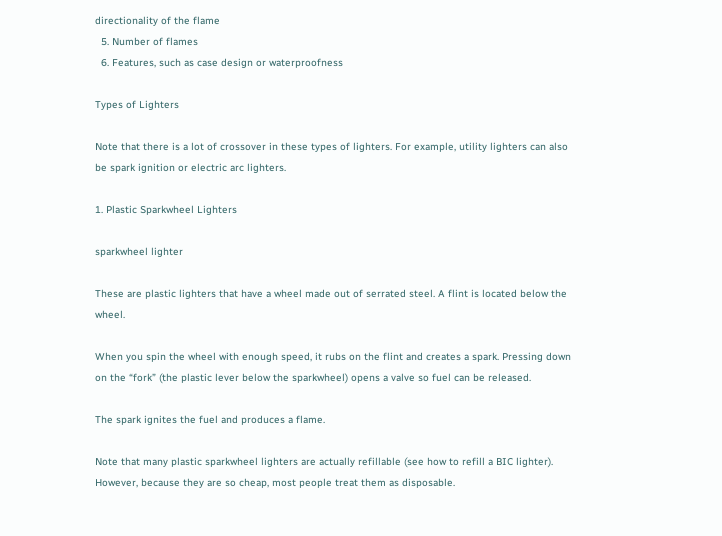directionality of the flame
  5. Number of flames
  6. Features, such as case design or waterproofness

Types of Lighters

Note that there is a lot of crossover in these types of lighters. For example, utility lighters can also be spark ignition or electric arc lighters.

1. Plastic Sparkwheel Lighters

sparkwheel lighter

These are plastic lighters that have a wheel made out of serrated steel. A flint is located below the wheel.

When you spin the wheel with enough speed, it rubs on the flint and creates a spark. Pressing down on the “fork” (the plastic lever below the sparkwheel) opens a valve so fuel can be released.

The spark ignites the fuel and produces a flame.

Note that many plastic sparkwheel lighters are actually refillable (see how to refill a BIC lighter). However, because they are so cheap, most people treat them as disposable.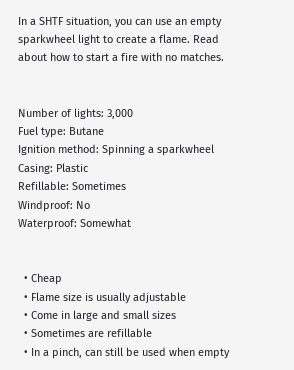In a SHTF situation, you can use an empty sparkwheel light to create a flame. Read about how to start a fire with no matches.


Number of lights: 3,000
Fuel type: Butane
Ignition method: Spinning a sparkwheel
Casing: Plastic
Refillable: Sometimes
Windproof: No
Waterproof: Somewhat


  • Cheap
  • Flame size is usually adjustable
  • Come in large and small sizes
  • Sometimes are refillable
  • In a pinch, can still be used when empty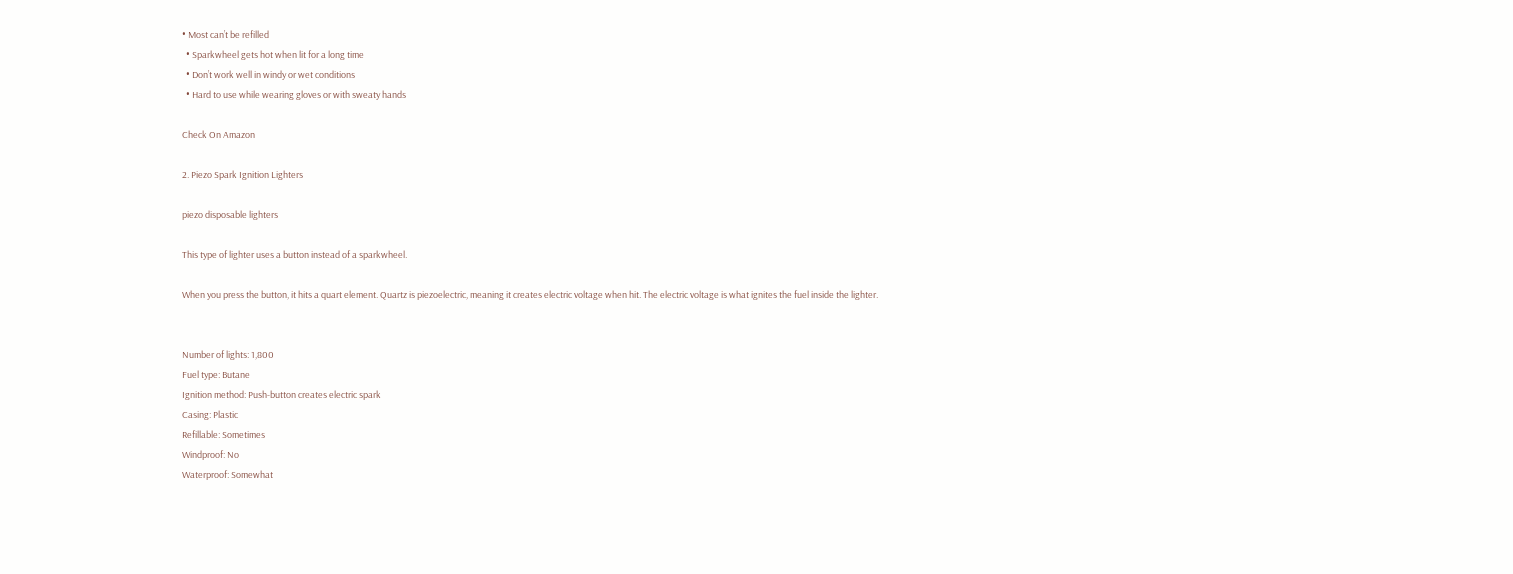• Most can’t be refilled
  • Sparkwheel gets hot when lit for a long time
  • Don’t work well in windy or wet conditions
  • Hard to use while wearing gloves or with sweaty hands

Check On Amazon

2. Piezo Spark Ignition Lighters

piezo disposable lighters

This type of lighter uses a button instead of a sparkwheel.

When you press the button, it hits a quart element. Quartz is piezoelectric, meaning it creates electric voltage when hit. The electric voltage is what ignites the fuel inside the lighter.


Number of lights: 1,800
Fuel type: Butane
Ignition method: Push-button creates electric spark
Casing: Plastic
Refillable: Sometimes
Windproof: No
Waterproof: Somewhat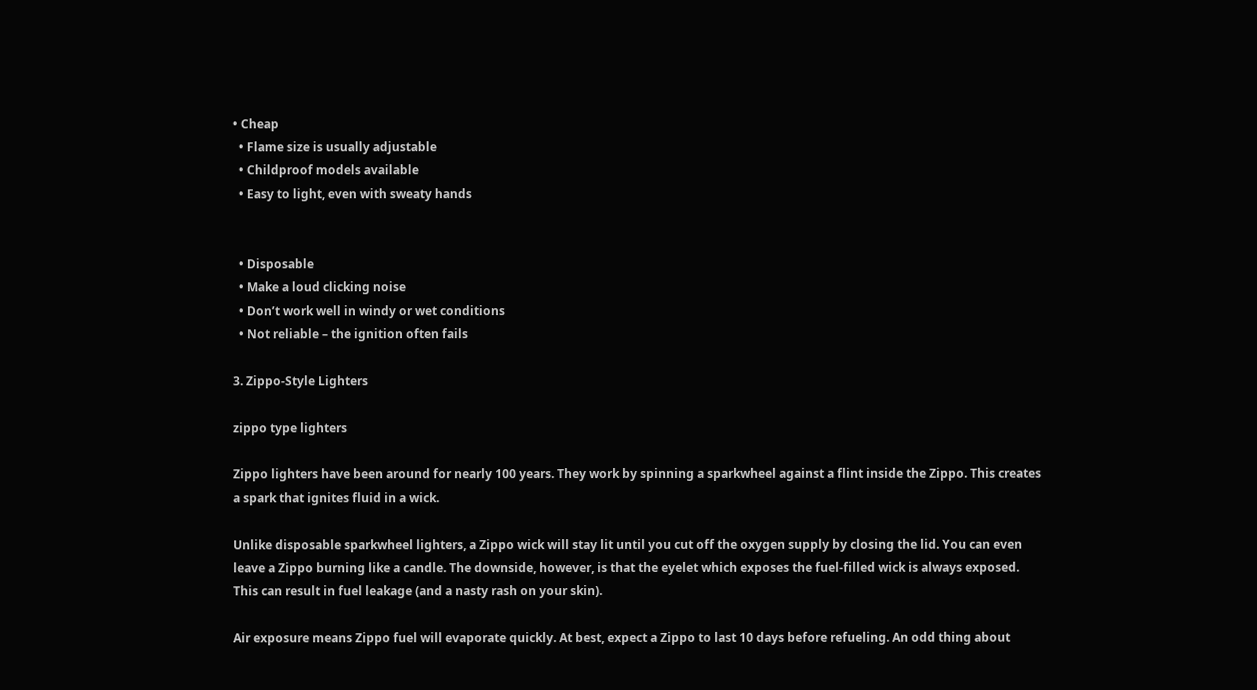• Cheap
  • Flame size is usually adjustable
  • Childproof models available
  • Easy to light, even with sweaty hands


  • Disposable
  • Make a loud clicking noise
  • Don’t work well in windy or wet conditions
  • Not reliable – the ignition often fails

3. Zippo-Style Lighters

zippo type lighters

Zippo lighters have been around for nearly 100 years. They work by spinning a sparkwheel against a flint inside the Zippo. This creates a spark that ignites fluid in a wick.

Unlike disposable sparkwheel lighters, a Zippo wick will stay lit until you cut off the oxygen supply by closing the lid. You can even leave a Zippo burning like a candle. The downside, however, is that the eyelet which exposes the fuel-filled wick is always exposed. This can result in fuel leakage (and a nasty rash on your skin).

Air exposure means Zippo fuel will evaporate quickly. At best, expect a Zippo to last 10 days before refueling. An odd thing about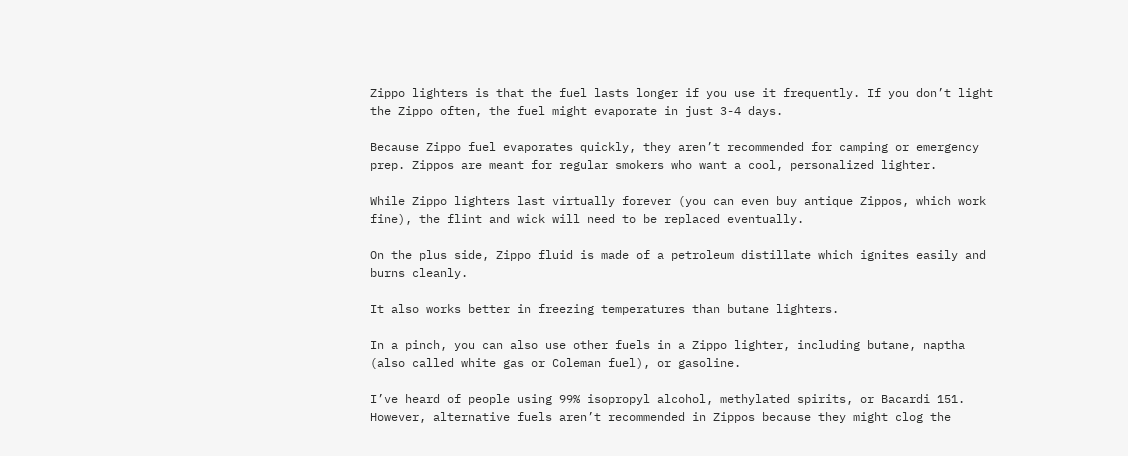Zippo lighters is that the fuel lasts longer if you use it frequently. If you don’t light the Zippo often, the fuel might evaporate in just 3-4 days.

Because Zippo fuel evaporates quickly, they aren’t recommended for camping or emergency prep. Zippos are meant for regular smokers who want a cool, personalized lighter.

While Zippo lighters last virtually forever (you can even buy antique Zippos, which work fine), the flint and wick will need to be replaced eventually.

On the plus side, Zippo fluid is made of a petroleum distillate which ignites easily and burns cleanly.

It also works better in freezing temperatures than butane lighters.

In a pinch, you can also use other fuels in a Zippo lighter, including butane, naptha (also called white gas or Coleman fuel), or gasoline.

I’ve heard of people using 99% isopropyl alcohol, methylated spirits, or Bacardi 151. However, alternative fuels aren’t recommended in Zippos because they might clog the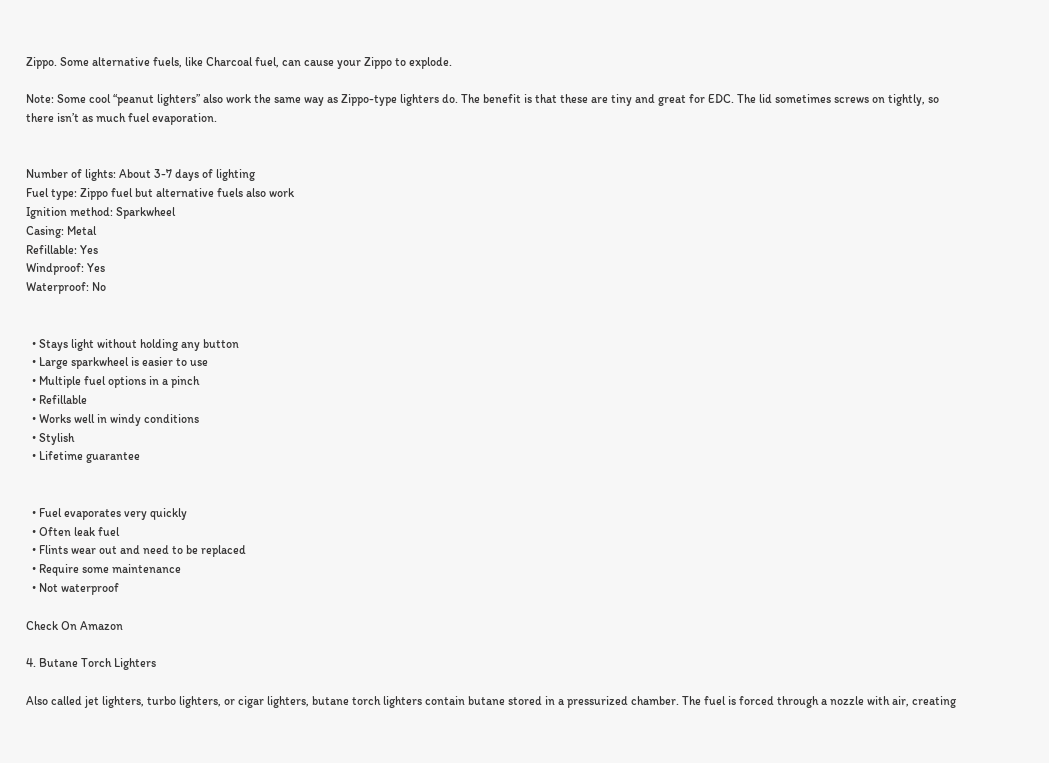Zippo. Some alternative fuels, like Charcoal fuel, can cause your Zippo to explode.

Note: Some cool “peanut lighters” also work the same way as Zippo-type lighters do. The benefit is that these are tiny and great for EDC. The lid sometimes screws on tightly, so there isn’t as much fuel evaporation.


Number of lights: About 3-7 days of lighting
Fuel type: Zippo fuel but alternative fuels also work
Ignition method: Sparkwheel
Casing: Metal
Refillable: Yes
Windproof: Yes
Waterproof: No


  • Stays light without holding any button
  • Large sparkwheel is easier to use
  • Multiple fuel options in a pinch
  • Refillable
  • Works well in windy conditions
  • Stylish
  • Lifetime guarantee


  • Fuel evaporates very quickly
  • Often leak fuel
  • Flints wear out and need to be replaced
  • Require some maintenance
  • Not waterproof

Check On Amazon

4. Butane Torch Lighters

Also called jet lighters, turbo lighters, or cigar lighters, butane torch lighters contain butane stored in a pressurized chamber. The fuel is forced through a nozzle with air, creating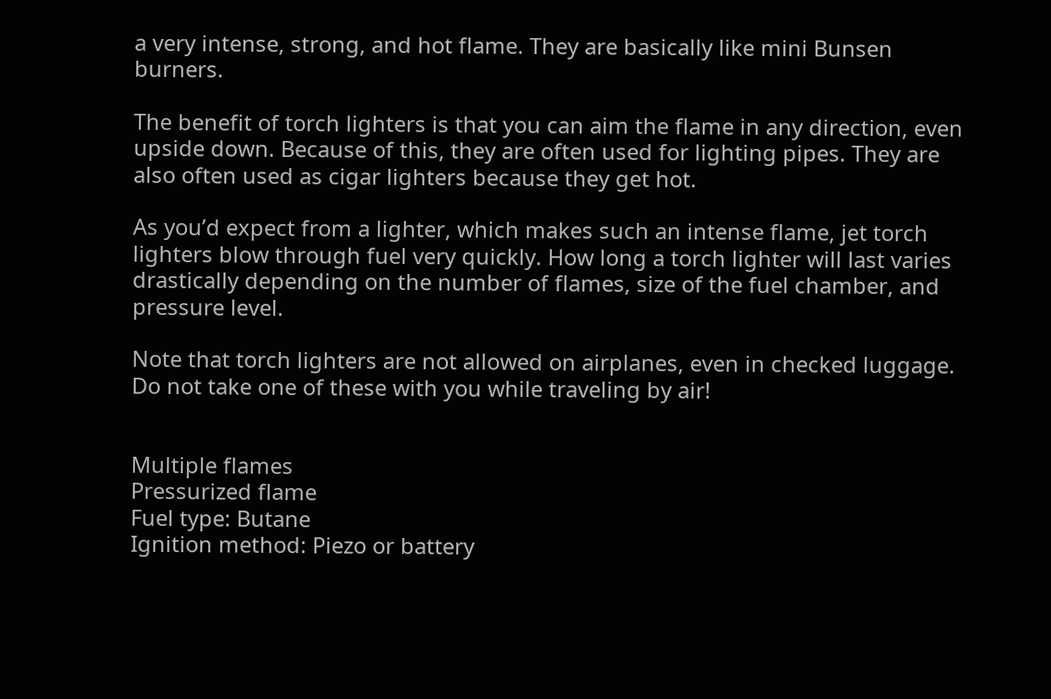a very intense, strong, and hot flame. They are basically like mini Bunsen burners.

The benefit of torch lighters is that you can aim the flame in any direction, even upside down. Because of this, they are often used for lighting pipes. They are also often used as cigar lighters because they get hot.

As you’d expect from a lighter, which makes such an intense flame, jet torch lighters blow through fuel very quickly. How long a torch lighter will last varies drastically depending on the number of flames, size of the fuel chamber, and pressure level.

Note that torch lighters are not allowed on airplanes, even in checked luggage. Do not take one of these with you while traveling by air!


Multiple flames
Pressurized flame
Fuel type: Butane
Ignition method: Piezo or battery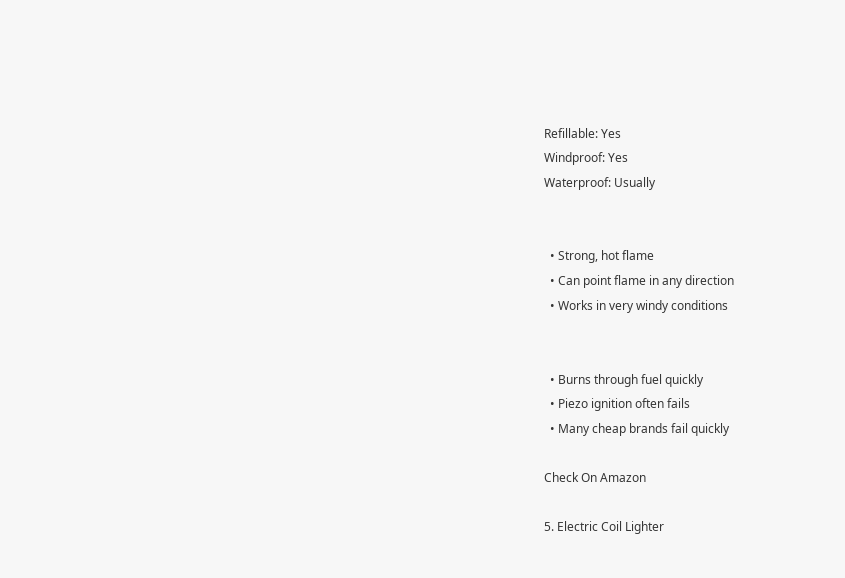Refillable: Yes
Windproof: Yes
Waterproof: Usually


  • Strong, hot flame
  • Can point flame in any direction
  • Works in very windy conditions


  • Burns through fuel quickly
  • Piezo ignition often fails
  • Many cheap brands fail quickly

Check On Amazon

5. Electric Coil Lighter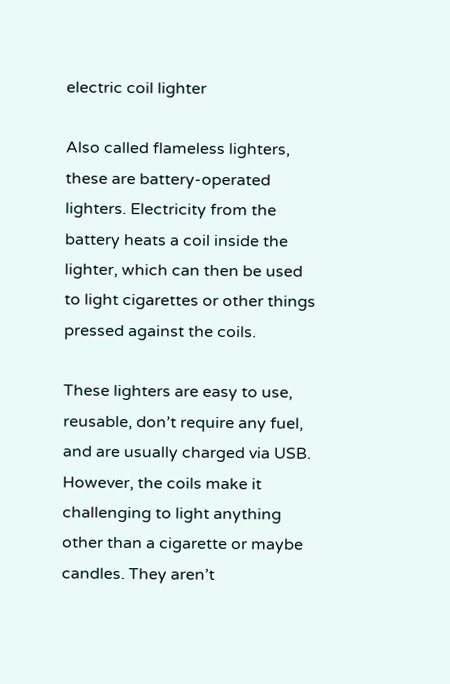electric coil lighter

Also called flameless lighters, these are battery-operated lighters. Electricity from the battery heats a coil inside the lighter, which can then be used to light cigarettes or other things pressed against the coils.

These lighters are easy to use, reusable, don’t require any fuel, and are usually charged via USB. However, the coils make it challenging to light anything other than a cigarette or maybe candles. They aren’t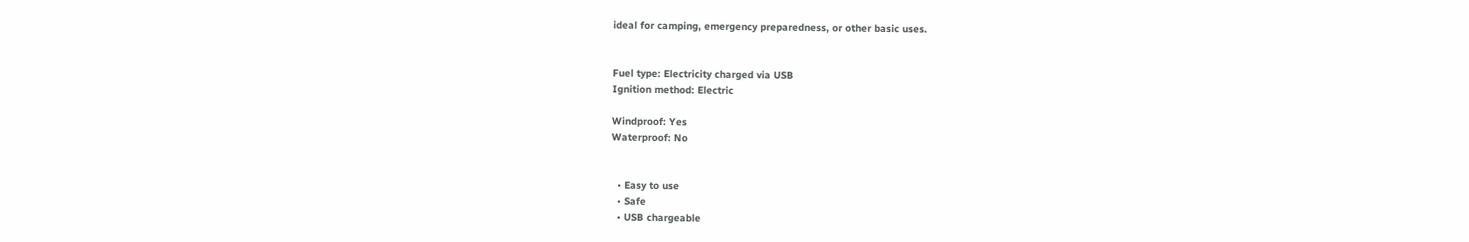ideal for camping, emergency preparedness, or other basic uses.


Fuel type: Electricity charged via USB
Ignition method: Electric

Windproof: Yes
Waterproof: No


  • Easy to use
  • Safe
  • USB chargeable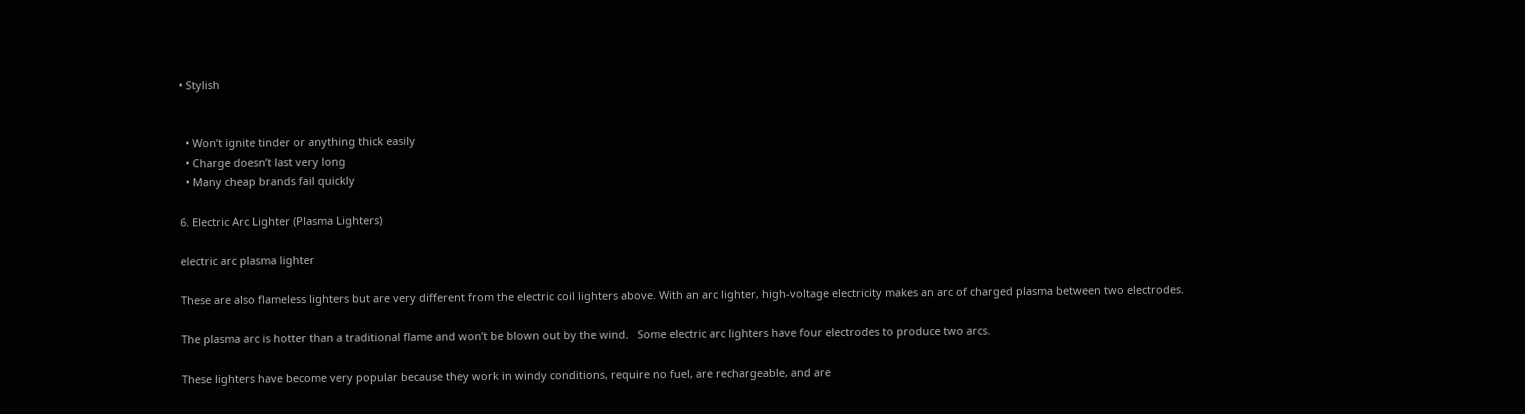• Stylish


  • Won’t ignite tinder or anything thick easily
  • Charge doesn’t last very long
  • Many cheap brands fail quickly

6. Electric Arc Lighter (Plasma Lighters)

electric arc plasma lighter

These are also flameless lighters but are very different from the electric coil lighters above. With an arc lighter, high-voltage electricity makes an arc of charged plasma between two electrodes.

The plasma arc is hotter than a traditional flame and won’t be blown out by the wind.   Some electric arc lighters have four electrodes to produce two arcs.

These lighters have become very popular because they work in windy conditions, require no fuel, are rechargeable, and are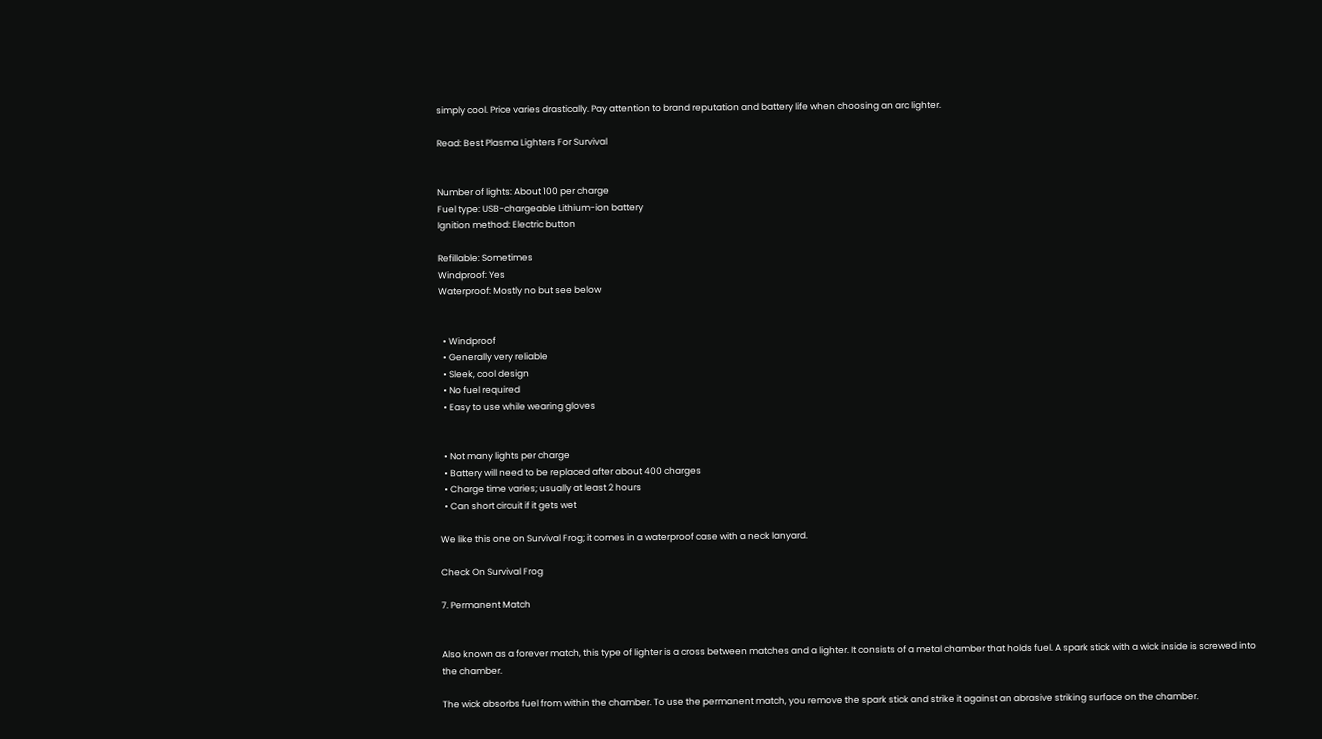simply cool. Price varies drastically. Pay attention to brand reputation and battery life when choosing an arc lighter.

Read: Best Plasma Lighters For Survival


Number of lights: About 100 per charge
Fuel type: USB-chargeable Lithium-ion battery
Ignition method: Electric button

Refillable: Sometimes
Windproof: Yes
Waterproof: Mostly no but see below


  • Windproof
  • Generally very reliable
  • Sleek, cool design
  • No fuel required
  • Easy to use while wearing gloves


  • Not many lights per charge
  • Battery will need to be replaced after about 400 charges
  • Charge time varies; usually at least 2 hours
  • Can short circuit if it gets wet

We like this one on Survival Frog; it comes in a waterproof case with a neck lanyard.

Check On Survival Frog

7. Permanent Match


Also known as a forever match, this type of lighter is a cross between matches and a lighter. It consists of a metal chamber that holds fuel. A spark stick with a wick inside is screwed into the chamber.

The wick absorbs fuel from within the chamber. To use the permanent match, you remove the spark stick and strike it against an abrasive striking surface on the chamber.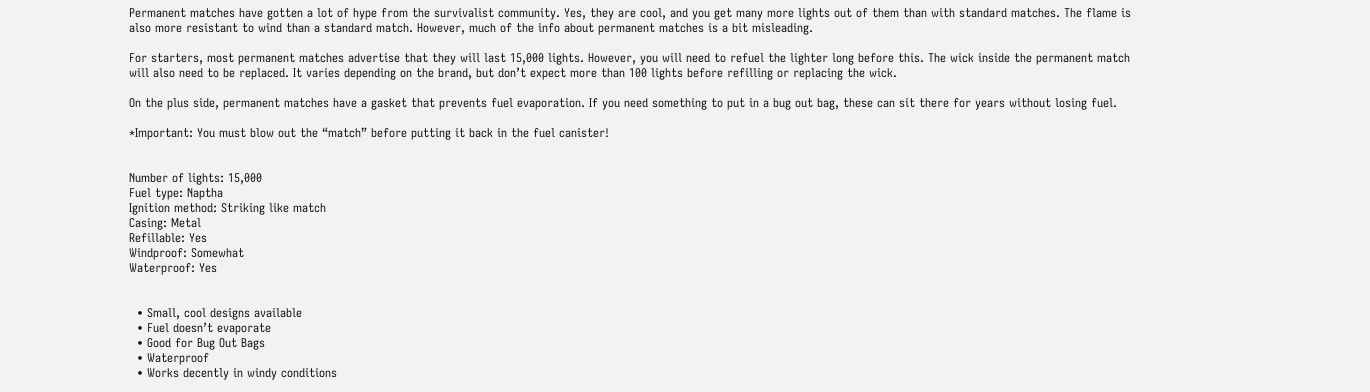Permanent matches have gotten a lot of hype from the survivalist community. Yes, they are cool, and you get many more lights out of them than with standard matches. The flame is also more resistant to wind than a standard match. However, much of the info about permanent matches is a bit misleading.

For starters, most permanent matches advertise that they will last 15,000 lights. However, you will need to refuel the lighter long before this. The wick inside the permanent match will also need to be replaced. It varies depending on the brand, but don’t expect more than 100 lights before refilling or replacing the wick.

On the plus side, permanent matches have a gasket that prevents fuel evaporation. If you need something to put in a bug out bag, these can sit there for years without losing fuel.

*Important: You must blow out the “match” before putting it back in the fuel canister!


Number of lights: 15,000
Fuel type: Naptha
Ignition method: Striking like match
Casing: Metal
Refillable: Yes
Windproof: Somewhat
Waterproof: Yes


  • Small, cool designs available
  • Fuel doesn’t evaporate
  • Good for Bug Out Bags
  • Waterproof
  • Works decently in windy conditions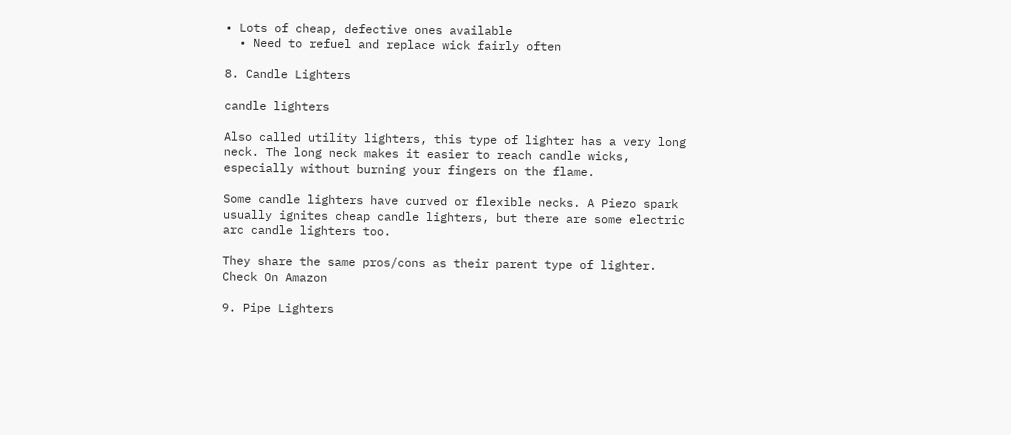• Lots of cheap, defective ones available
  • Need to refuel and replace wick fairly often

8. Candle Lighters

candle lighters

Also called utility lighters, this type of lighter has a very long neck. The long neck makes it easier to reach candle wicks, especially without burning your fingers on the flame.

Some candle lighters have curved or flexible necks. A Piezo spark usually ignites cheap candle lighters, but there are some electric arc candle lighters too.

They share the same pros/cons as their parent type of lighter.
Check On Amazon

9. Pipe Lighters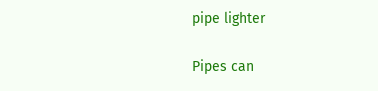pipe lighter

Pipes can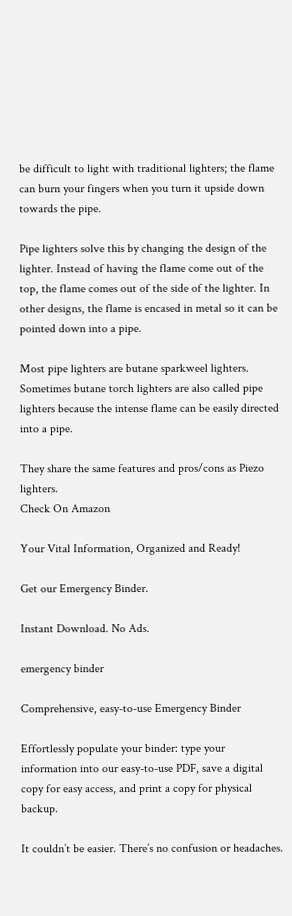be difficult to light with traditional lighters; the flame can burn your fingers when you turn it upside down towards the pipe.

Pipe lighters solve this by changing the design of the lighter. Instead of having the flame come out of the top, the flame comes out of the side of the lighter. In other designs, the flame is encased in metal so it can be pointed down into a pipe.

Most pipe lighters are butane sparkweel lighters. Sometimes butane torch lighters are also called pipe lighters because the intense flame can be easily directed into a pipe.

They share the same features and pros/cons as Piezo lighters.
Check On Amazon

Your Vital Information, Organized and Ready!

Get our Emergency Binder.

Instant Download. No Ads.

emergency binder

Comprehensive, easy-to-use Emergency Binder

Effortlessly populate your binder: type your information into our easy-to-use PDF, save a digital copy for easy access, and print a copy for physical backup.

It couldn’t be easier. There’s no confusion or headaches.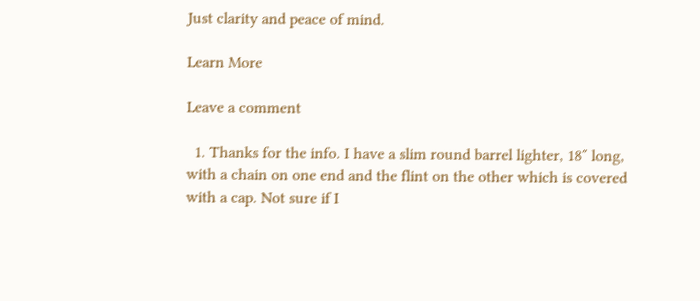Just clarity and peace of mind.

Learn More

Leave a comment

  1. Thanks for the info. I have a slim round barrel lighter, 18″ long, with a chain on one end and the flint on the other which is covered with a cap. Not sure if I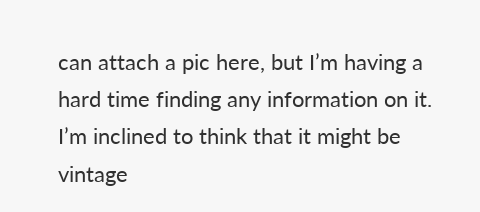can attach a pic here, but I’m having a hard time finding any information on it. I’m inclined to think that it might be vintage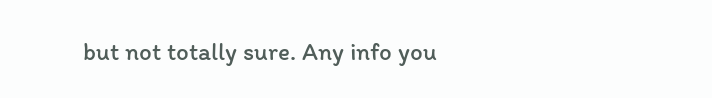but not totally sure. Any info you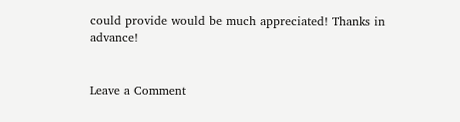could provide would be much appreciated! Thanks in advance!


Leave a Comment